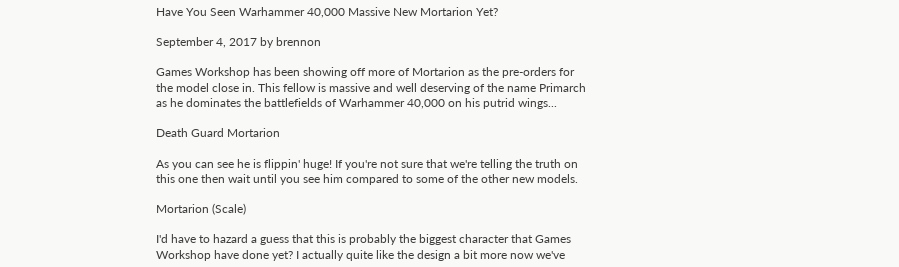Have You Seen Warhammer 40,000 Massive New Mortarion Yet?

September 4, 2017 by brennon

Games Workshop has been showing off more of Mortarion as the pre-orders for the model close in. This fellow is massive and well deserving of the name Primarch as he dominates the battlefields of Warhammer 40,000 on his putrid wings...

Death Guard Mortarion

As you can see he is flippin' huge! If you're not sure that we're telling the truth on this one then wait until you see him compared to some of the other new models.

Mortarion (Scale)

I'd have to hazard a guess that this is probably the biggest character that Games Workshop have done yet? I actually quite like the design a bit more now we've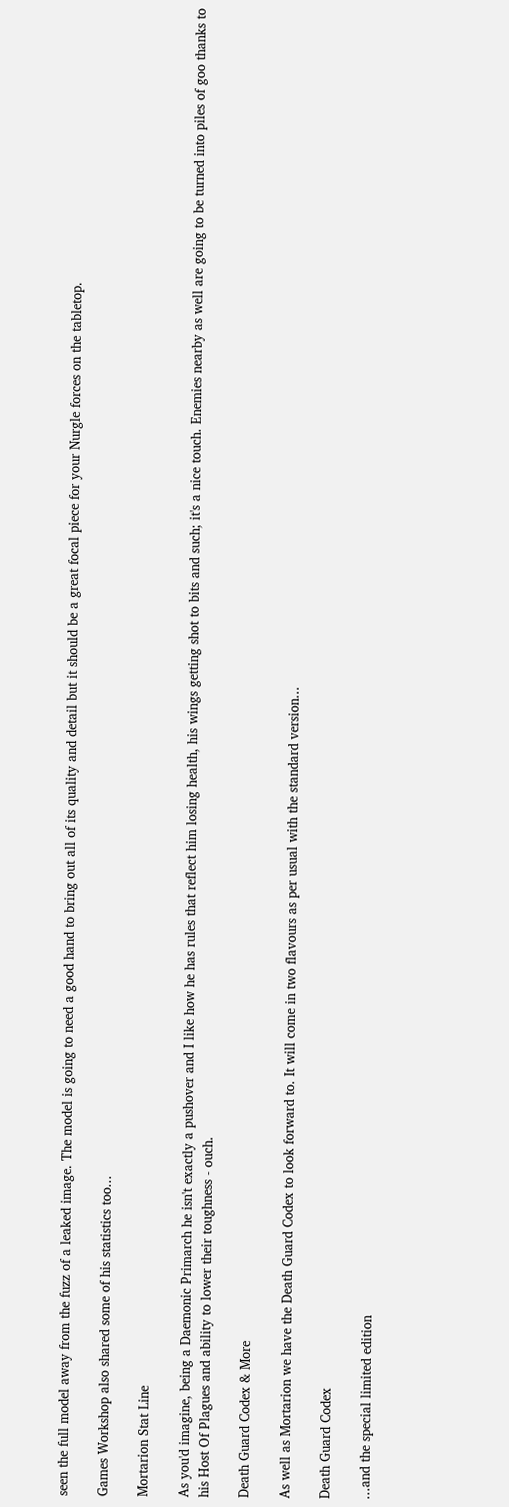seen the full model away from the fuzz of a leaked image. The model is going to need a good hand to bring out all of its quality and detail but it should be a great focal piece for your Nurgle forces on the tabletop.

Games Workshop also shared some of his statistics too...

Mortarion Stat Line

As you'd imagine, being a Daemonic Primarch he isn't exactly a pushover and I like how he has rules that reflect him losing health, his wings getting shot to bits and such; it's a nice touch. Enemies nearby as well are going to be turned into piles of goo thanks to his Host Of Plagues and ability to lower their toughness - ouch.

Death Guard Codex & More

As well as Mortarion we have the Death Guard Codex to look forward to. It will come in two flavours as per usual with the standard version...

Death Guard Codex

...and the special limited edition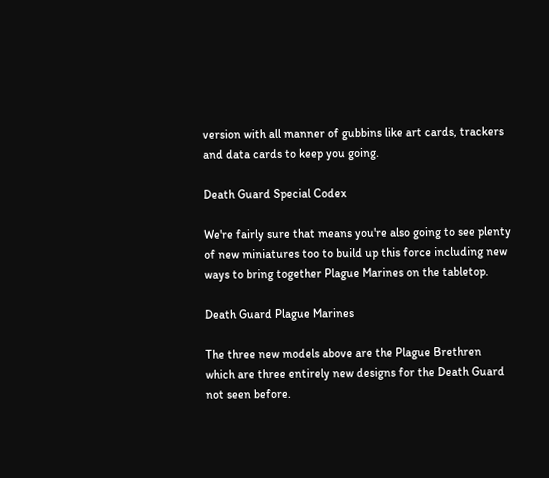version with all manner of gubbins like art cards, trackers and data cards to keep you going.

Death Guard Special Codex

We're fairly sure that means you're also going to see plenty of new miniatures too to build up this force including new ways to bring together Plague Marines on the tabletop.

Death Guard Plague Marines

The three new models above are the Plague Brethren which are three entirely new designs for the Death Guard not seen before.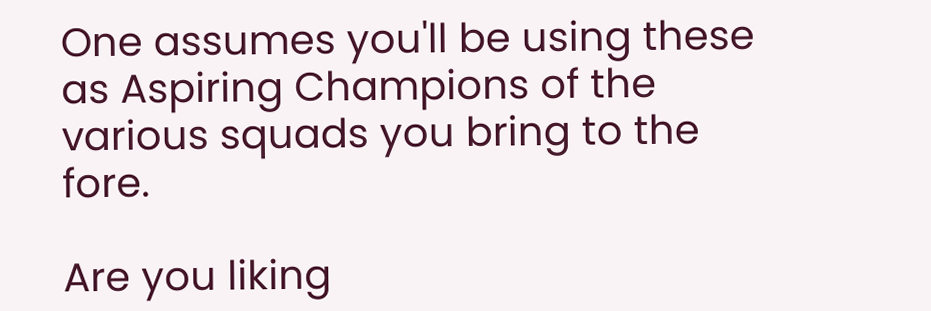One assumes you'll be using these as Aspiring Champions of the various squads you bring to the fore.

Are you liking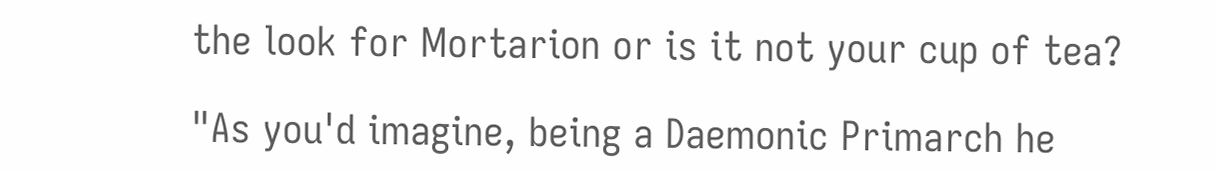the look for Mortarion or is it not your cup of tea?

"As you'd imagine, being a Daemonic Primarch he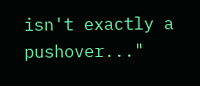isn't exactly a pushover..."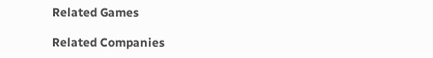Related Games

Related Companies